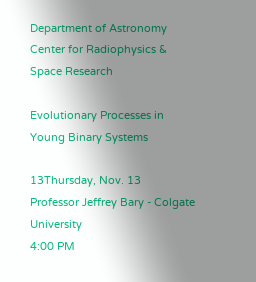Department of Astronomy Center for Radiophysics & Space Research

Evolutionary Processes in Young Binary Systems

13Thursday, Nov. 13
Professor Jeffrey Bary - Colgate University
4:00 PM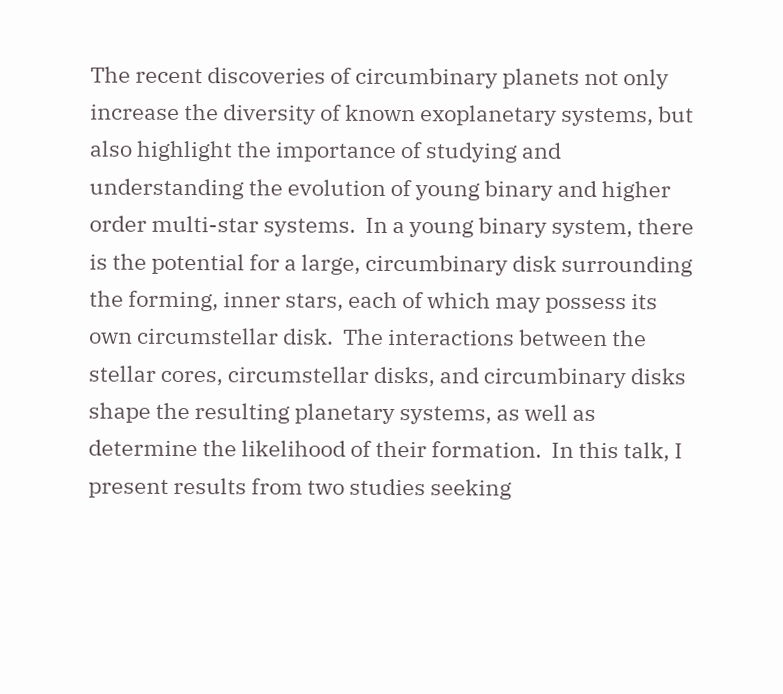The recent discoveries of circumbinary planets not only increase the diversity of known exoplanetary systems, but also highlight the importance of studying and understanding the evolution of young binary and higher order multi-star systems.  In a young binary system, there is the potential for a large, circumbinary disk surrounding the forming, inner stars, each of which may possess its own circumstellar disk.  The interactions between the stellar cores, circumstellar disks, and circumbinary disks shape the resulting planetary systems, as well as determine the likelihood of their formation.  In this talk, I present results from two studies seeking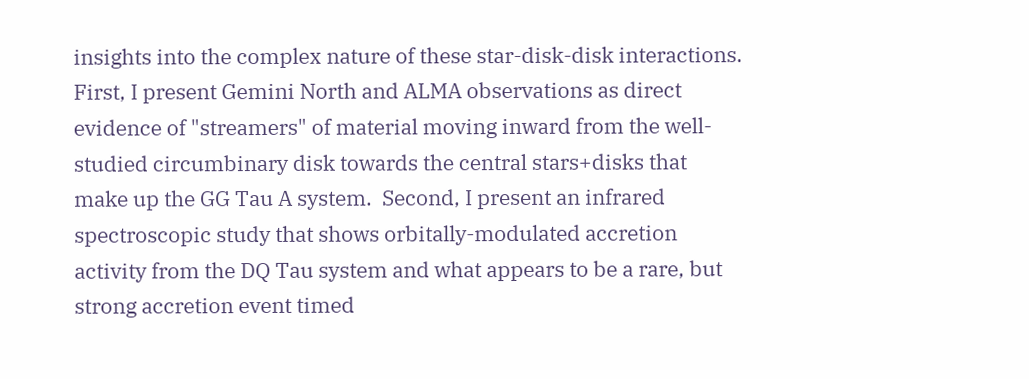insights into the complex nature of these star-disk-disk interactions.  First, I present Gemini North and ALMA observations as direct evidence of "streamers" of material moving inward from the well-studied circumbinary disk towards the central stars+disks that make up the GG Tau A system.  Second, I present an infrared spectroscopic study that shows orbitally-modulated accretion activity from the DQ Tau system and what appears to be a rare, but strong accretion event timed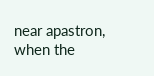near apastron, when the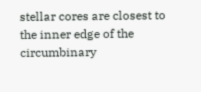stellar cores are closest to the inner edge of the circumbinary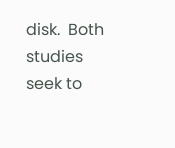disk.  Both studies seek to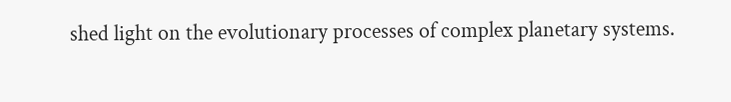shed light on the evolutionary processes of complex planetary systems.